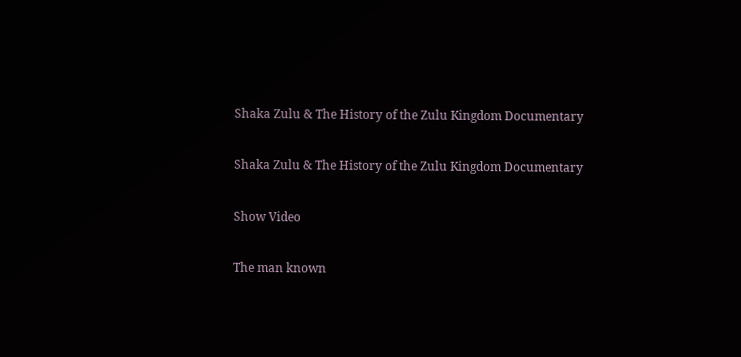Shaka Zulu & The History of the Zulu Kingdom Documentary

Shaka Zulu & The History of the Zulu Kingdom Documentary

Show Video

The man known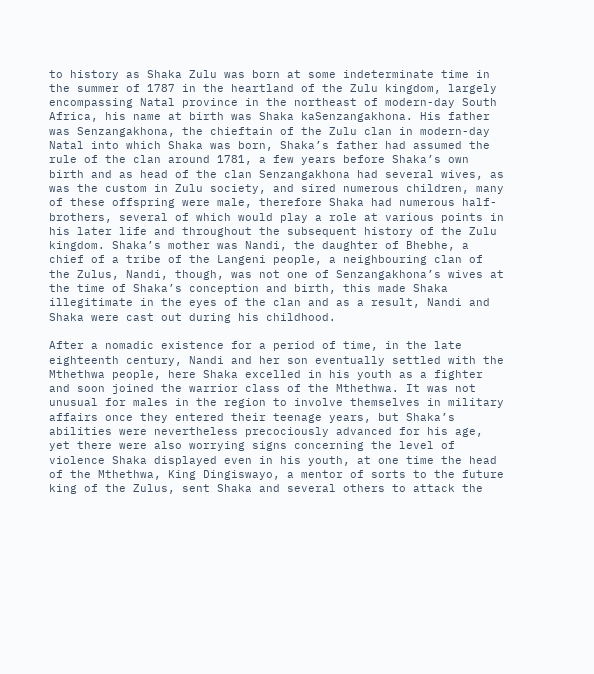to history as Shaka Zulu was born at some indeterminate time in the summer of 1787 in the heartland of the Zulu kingdom, largely encompassing Natal province in the northeast of modern-day South Africa, his name at birth was Shaka kaSenzangakhona. His father was Senzangakhona, the chieftain of the Zulu clan in modern-day Natal into which Shaka was born, Shaka’s father had assumed the rule of the clan around 1781, a few years before Shaka’s own birth and as head of the clan Senzangakhona had several wives, as was the custom in Zulu society, and sired numerous children, many of these offspring were male, therefore Shaka had numerous half-brothers, several of which would play a role at various points in his later life and throughout the subsequent history of the Zulu kingdom. Shaka’s mother was Nandi, the daughter of Bhebhe, a chief of a tribe of the Langeni people, a neighbouring clan of the Zulus, Nandi, though, was not one of Senzangakhona’s wives at the time of Shaka’s conception and birth, this made Shaka illegitimate in the eyes of the clan and as a result, Nandi and Shaka were cast out during his childhood.

After a nomadic existence for a period of time, in the late eighteenth century, Nandi and her son eventually settled with the Mthethwa people, here Shaka excelled in his youth as a fighter and soon joined the warrior class of the Mthethwa. It was not unusual for males in the region to involve themselves in military affairs once they entered their teenage years, but Shaka’s abilities were nevertheless precociously advanced for his age, yet there were also worrying signs concerning the level of violence Shaka displayed even in his youth, at one time the head of the Mthethwa, King Dingiswayo, a mentor of sorts to the future king of the Zulus, sent Shaka and several others to attack the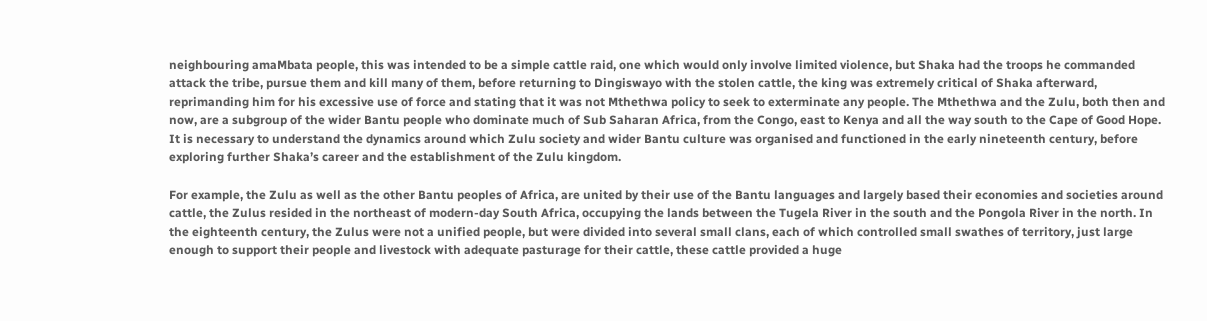neighbouring amaMbata people, this was intended to be a simple cattle raid, one which would only involve limited violence, but Shaka had the troops he commanded attack the tribe, pursue them and kill many of them, before returning to Dingiswayo with the stolen cattle, the king was extremely critical of Shaka afterward, reprimanding him for his excessive use of force and stating that it was not Mthethwa policy to seek to exterminate any people. The Mthethwa and the Zulu, both then and now, are a subgroup of the wider Bantu people who dominate much of Sub Saharan Africa, from the Congo, east to Kenya and all the way south to the Cape of Good Hope. It is necessary to understand the dynamics around which Zulu society and wider Bantu culture was organised and functioned in the early nineteenth century, before exploring further Shaka’s career and the establishment of the Zulu kingdom.

For example, the Zulu as well as the other Bantu peoples of Africa, are united by their use of the Bantu languages and largely based their economies and societies around cattle, the Zulus resided in the northeast of modern-day South Africa, occupying the lands between the Tugela River in the south and the Pongola River in the north. In the eighteenth century, the Zulus were not a unified people, but were divided into several small clans, each of which controlled small swathes of territory, just large enough to support their people and livestock with adequate pasturage for their cattle, these cattle provided a huge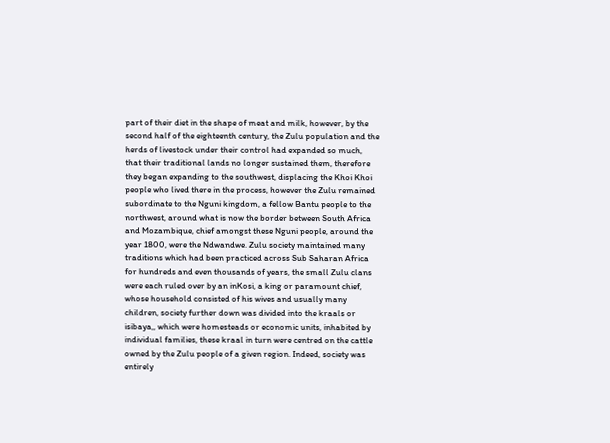part of their diet in the shape of meat and milk, however, by the second half of the eighteenth century, the Zulu population and the herds of livestock under their control had expanded so much, that their traditional lands no longer sustained them, therefore they began expanding to the southwest, displacing the Khoi Khoi people who lived there in the process, however the Zulu remained subordinate to the Nguni kingdom, a fellow Bantu people to the northwest, around what is now the border between South Africa and Mozambique, chief amongst these Nguni people, around the year 1800, were the Ndwandwe. Zulu society maintained many traditions which had been practiced across Sub Saharan Africa for hundreds and even thousands of years, the small Zulu clans were each ruled over by an inKosi, a king or paramount chief, whose household consisted of his wives and usually many children, society further down was divided into the kraals or isibaya,, which were homesteads or economic units, inhabited by individual families, these kraal in turn were centred on the cattle owned by the Zulu people of a given region. Indeed, society was entirely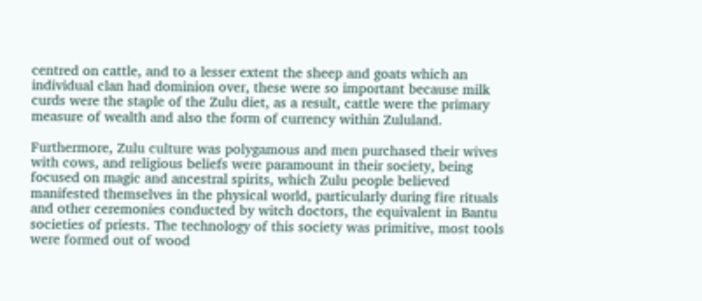centred on cattle, and to a lesser extent the sheep and goats which an individual clan had dominion over, these were so important because milk curds were the staple of the Zulu diet, as a result, cattle were the primary measure of wealth and also the form of currency within Zululand.

Furthermore, Zulu culture was polygamous and men purchased their wives with cows, and religious beliefs were paramount in their society, being focused on magic and ancestral spirits, which Zulu people believed manifested themselves in the physical world, particularly during fire rituals and other ceremonies conducted by witch doctors, the equivalent in Bantu societies of priests. The technology of this society was primitive, most tools were formed out of wood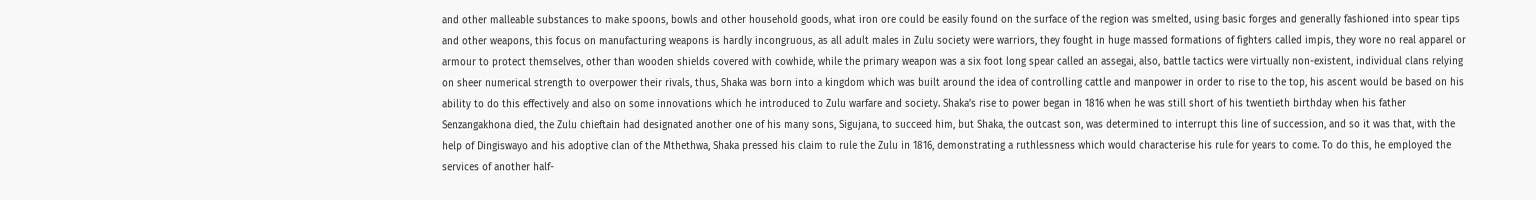and other malleable substances to make spoons, bowls and other household goods, what iron ore could be easily found on the surface of the region was smelted, using basic forges and generally fashioned into spear tips and other weapons, this focus on manufacturing weapons is hardly incongruous, as all adult males in Zulu society were warriors, they fought in huge massed formations of fighters called impis, they wore no real apparel or armour to protect themselves, other than wooden shields covered with cowhide, while the primary weapon was a six foot long spear called an assegai, also, battle tactics were virtually non-existent, individual clans relying on sheer numerical strength to overpower their rivals, thus, Shaka was born into a kingdom which was built around the idea of controlling cattle and manpower in order to rise to the top, his ascent would be based on his ability to do this effectively and also on some innovations which he introduced to Zulu warfare and society. Shaka’s rise to power began in 1816 when he was still short of his twentieth birthday when his father Senzangakhona died, the Zulu chieftain had designated another one of his many sons, Sigujana, to succeed him, but Shaka, the outcast son, was determined to interrupt this line of succession, and so it was that, with the help of Dingiswayo and his adoptive clan of the Mthethwa, Shaka pressed his claim to rule the Zulu in 1816, demonstrating a ruthlessness which would characterise his rule for years to come. To do this, he employed the services of another half-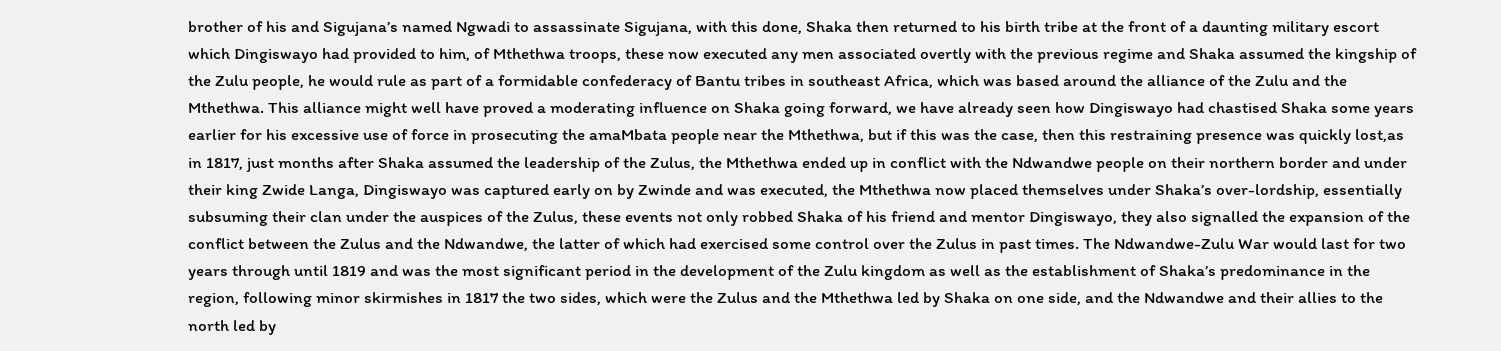brother of his and Sigujana’s named Ngwadi to assassinate Sigujana, with this done, Shaka then returned to his birth tribe at the front of a daunting military escort which Dingiswayo had provided to him, of Mthethwa troops, these now executed any men associated overtly with the previous regime and Shaka assumed the kingship of the Zulu people, he would rule as part of a formidable confederacy of Bantu tribes in southeast Africa, which was based around the alliance of the Zulu and the Mthethwa. This alliance might well have proved a moderating influence on Shaka going forward, we have already seen how Dingiswayo had chastised Shaka some years earlier for his excessive use of force in prosecuting the amaMbata people near the Mthethwa, but if this was the case, then this restraining presence was quickly lost,as in 1817, just months after Shaka assumed the leadership of the Zulus, the Mthethwa ended up in conflict with the Ndwandwe people on their northern border and under their king Zwide Langa, Dingiswayo was captured early on by Zwinde and was executed, the Mthethwa now placed themselves under Shaka’s over-lordship, essentially subsuming their clan under the auspices of the Zulus, these events not only robbed Shaka of his friend and mentor Dingiswayo, they also signalled the expansion of the conflict between the Zulus and the Ndwandwe, the latter of which had exercised some control over the Zulus in past times. The Ndwandwe-Zulu War would last for two years through until 1819 and was the most significant period in the development of the Zulu kingdom as well as the establishment of Shaka’s predominance in the region, following minor skirmishes in 1817 the two sides, which were the Zulus and the Mthethwa led by Shaka on one side, and the Ndwandwe and their allies to the north led by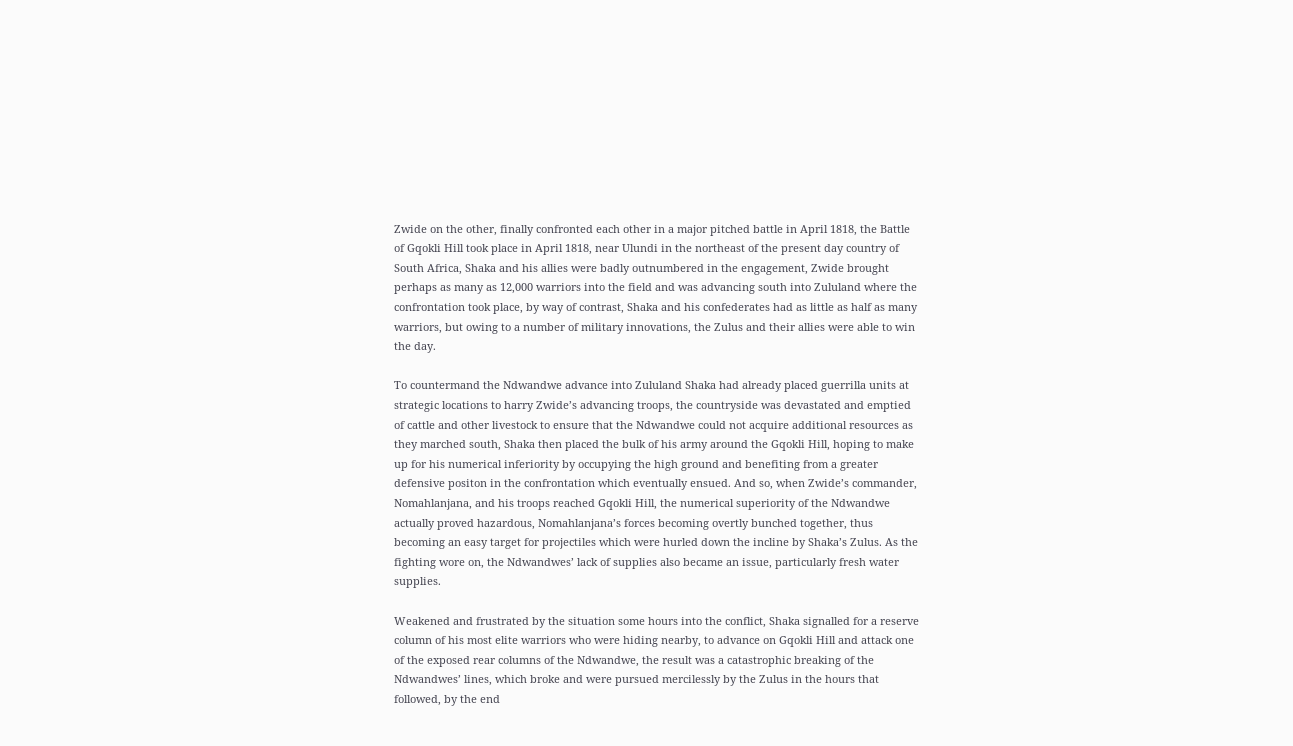Zwide on the other, finally confronted each other in a major pitched battle in April 1818, the Battle of Gqokli Hill took place in April 1818, near Ulundi in the northeast of the present day country of South Africa, Shaka and his allies were badly outnumbered in the engagement, Zwide brought perhaps as many as 12,000 warriors into the field and was advancing south into Zululand where the confrontation took place, by way of contrast, Shaka and his confederates had as little as half as many warriors, but owing to a number of military innovations, the Zulus and their allies were able to win the day.

To countermand the Ndwandwe advance into Zululand Shaka had already placed guerrilla units at strategic locations to harry Zwide’s advancing troops, the countryside was devastated and emptied of cattle and other livestock to ensure that the Ndwandwe could not acquire additional resources as they marched south, Shaka then placed the bulk of his army around the Gqokli Hill, hoping to make up for his numerical inferiority by occupying the high ground and benefiting from a greater defensive positon in the confrontation which eventually ensued. And so, when Zwide’s commander, Nomahlanjana, and his troops reached Gqokli Hill, the numerical superiority of the Ndwandwe actually proved hazardous, Nomahlanjana’s forces becoming overtly bunched together, thus becoming an easy target for projectiles which were hurled down the incline by Shaka’s Zulus. As the fighting wore on, the Ndwandwes’ lack of supplies also became an issue, particularly fresh water supplies.

Weakened and frustrated by the situation some hours into the conflict, Shaka signalled for a reserve column of his most elite warriors who were hiding nearby, to advance on Gqokli Hill and attack one of the exposed rear columns of the Ndwandwe, the result was a catastrophic breaking of the Ndwandwes’ lines, which broke and were pursued mercilessly by the Zulus in the hours that followed, by the end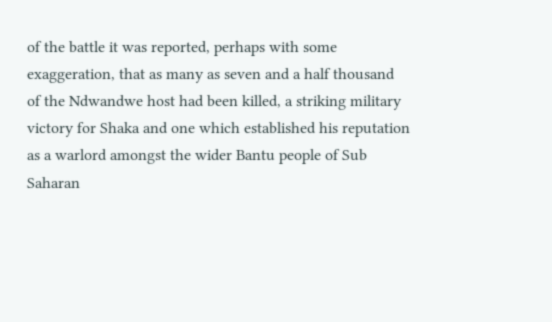of the battle it was reported, perhaps with some exaggeration, that as many as seven and a half thousand of the Ndwandwe host had been killed, a striking military victory for Shaka and one which established his reputation as a warlord amongst the wider Bantu people of Sub Saharan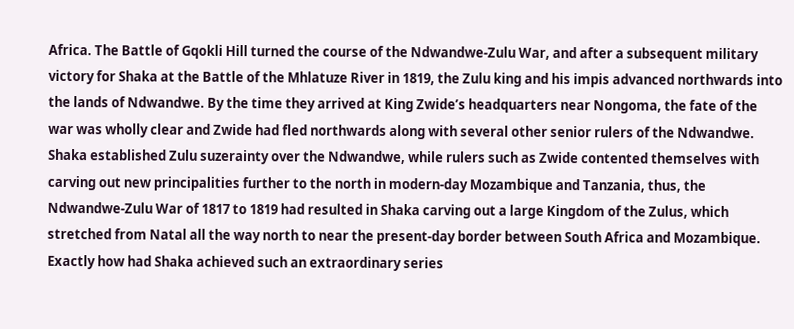Africa. The Battle of Gqokli Hill turned the course of the Ndwandwe-Zulu War, and after a subsequent military victory for Shaka at the Battle of the Mhlatuze River in 1819, the Zulu king and his impis advanced northwards into the lands of Ndwandwe. By the time they arrived at King Zwide’s headquarters near Nongoma, the fate of the war was wholly clear and Zwide had fled northwards along with several other senior rulers of the Ndwandwe. Shaka established Zulu suzerainty over the Ndwandwe, while rulers such as Zwide contented themselves with carving out new principalities further to the north in modern-day Mozambique and Tanzania, thus, the Ndwandwe-Zulu War of 1817 to 1819 had resulted in Shaka carving out a large Kingdom of the Zulus, which stretched from Natal all the way north to near the present-day border between South Africa and Mozambique. Exactly how had Shaka achieved such an extraordinary series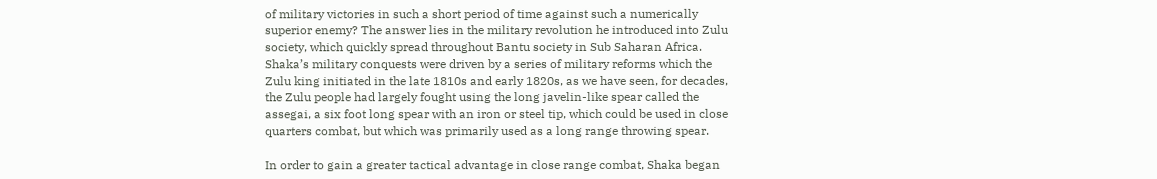of military victories in such a short period of time against such a numerically superior enemy? The answer lies in the military revolution he introduced into Zulu society, which quickly spread throughout Bantu society in Sub Saharan Africa. Shaka’s military conquests were driven by a series of military reforms which the Zulu king initiated in the late 1810s and early 1820s, as we have seen, for decades, the Zulu people had largely fought using the long javelin-like spear called the assegai, a six foot long spear with an iron or steel tip, which could be used in close quarters combat, but which was primarily used as a long range throwing spear.

In order to gain a greater tactical advantage in close range combat, Shaka began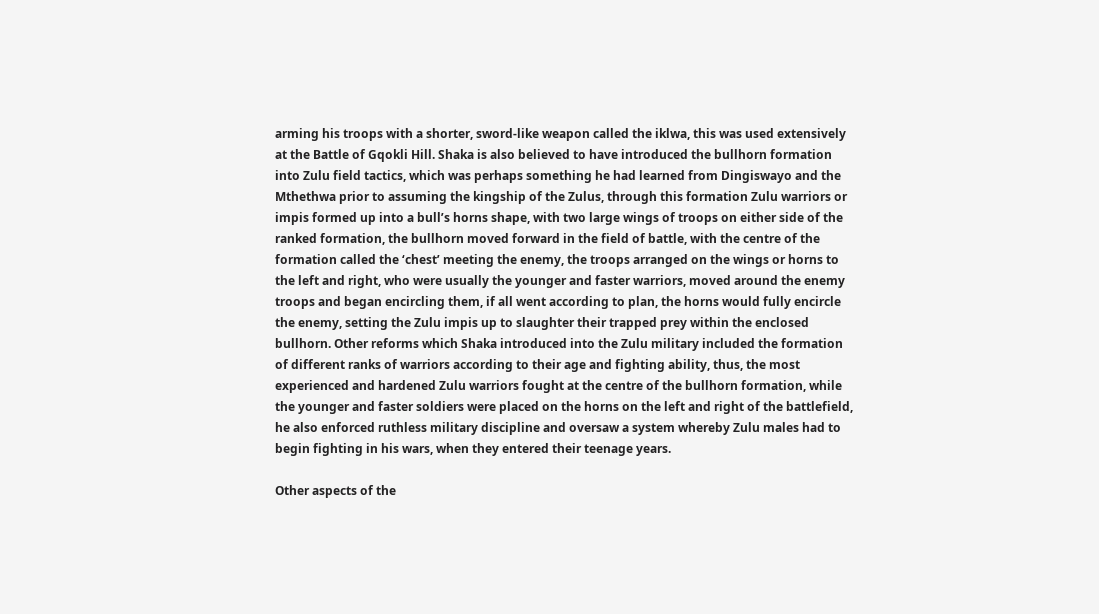arming his troops with a shorter, sword-like weapon called the iklwa, this was used extensively at the Battle of Gqokli Hill. Shaka is also believed to have introduced the bullhorn formation into Zulu field tactics, which was perhaps something he had learned from Dingiswayo and the Mthethwa prior to assuming the kingship of the Zulus, through this formation Zulu warriors or impis formed up into a bull’s horns shape, with two large wings of troops on either side of the ranked formation, the bullhorn moved forward in the field of battle, with the centre of the formation called the ‘chest’ meeting the enemy, the troops arranged on the wings or horns to the left and right, who were usually the younger and faster warriors, moved around the enemy troops and began encircling them, if all went according to plan, the horns would fully encircle the enemy, setting the Zulu impis up to slaughter their trapped prey within the enclosed bullhorn. Other reforms which Shaka introduced into the Zulu military included the formation of different ranks of warriors according to their age and fighting ability, thus, the most experienced and hardened Zulu warriors fought at the centre of the bullhorn formation, while the younger and faster soldiers were placed on the horns on the left and right of the battlefield, he also enforced ruthless military discipline and oversaw a system whereby Zulu males had to begin fighting in his wars, when they entered their teenage years.

Other aspects of the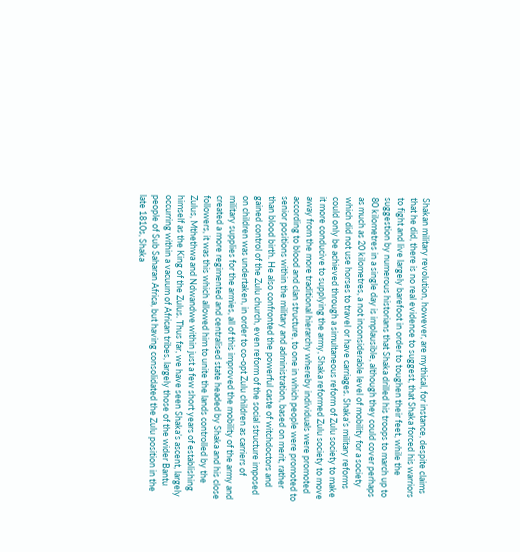Shakan military revolution, however, are mythical, for instance, despite claims that he did, there is no real evidence to suggest, that Shaka forced his warriors to fight and live largely barefoot in order to toughen their feet, while the suggestion by numerous historians that Shaka drilled his troops to march up to 80 kilometres in a single day is implausible, although they could cover perhaps as much as 20 kilometres, a not inconsiderable level of mobility for a society which did not use horses to travel or have carriages. Shaka’s military reforms could only be achieved through a simultaneous reform of Zulu society to make it more conducive to supplying the army, Shaka reformed Zulu society to move away from the more traditional hierarchy whereby individuals were promoted according to blood and clan structure, to one in which people were promoted to senior positions within the military and administration, based on merit, rather than blood birth. He also confronted the powerful caste of witchdoctors and gained control of the Zulu church, even reform of the social structure imposed on children was undertaken, in order to co-opt Zulu children as carriers of military supplies for the armies, all of this improved the mobility of the army and created a more regimented and centralised state headed by Shaka and his close followers, it was this which allowed him to unite the lands controlled by the Zulus, Mthethwa and Ndwandwe within just a few short years of establishing himself as the King of the Zulus. Thus far, we have seen Shaka’s ascent, largely occurring within a vacuum of African tribes, largely those of the wider Bantu people of Sub Saharan Africa, but having consolidated the Zulu position in the late 1810s, Shaka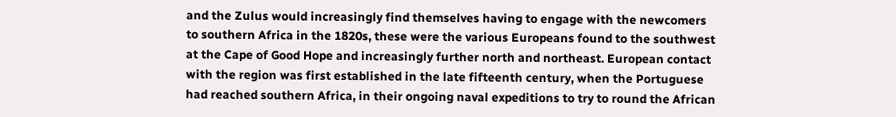and the Zulus would increasingly find themselves having to engage with the newcomers to southern Africa in the 1820s, these were the various Europeans found to the southwest at the Cape of Good Hope and increasingly further north and northeast. European contact with the region was first established in the late fifteenth century, when the Portuguese had reached southern Africa, in their ongoing naval expeditions to try to round the African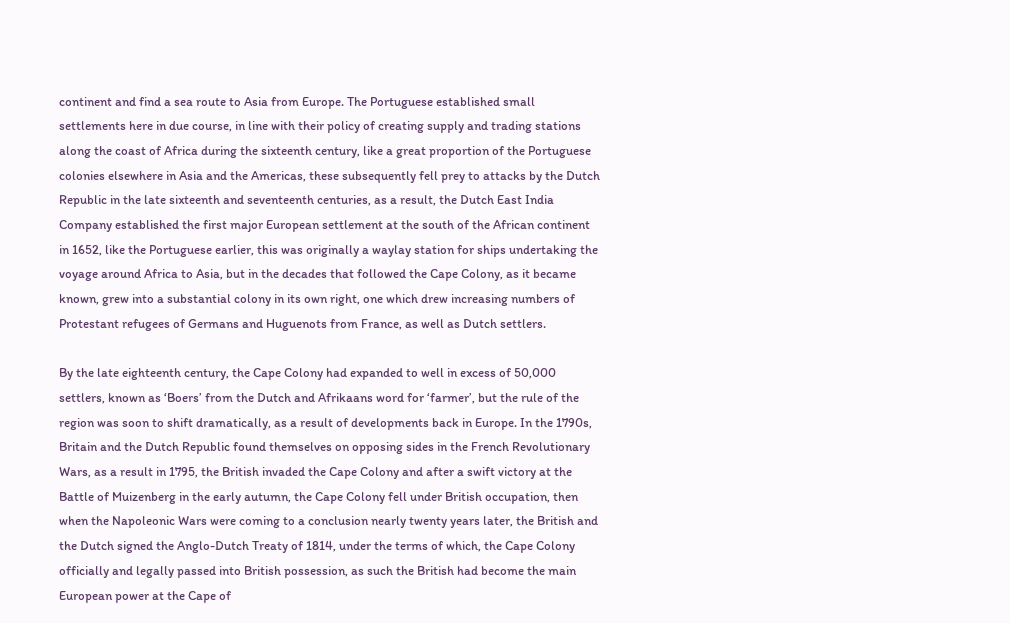continent and find a sea route to Asia from Europe. The Portuguese established small settlements here in due course, in line with their policy of creating supply and trading stations along the coast of Africa during the sixteenth century, like a great proportion of the Portuguese colonies elsewhere in Asia and the Americas, these subsequently fell prey to attacks by the Dutch Republic in the late sixteenth and seventeenth centuries, as a result, the Dutch East India Company established the first major European settlement at the south of the African continent in 1652, like the Portuguese earlier, this was originally a waylay station for ships undertaking the voyage around Africa to Asia, but in the decades that followed the Cape Colony, as it became known, grew into a substantial colony in its own right, one which drew increasing numbers of Protestant refugees of Germans and Huguenots from France, as well as Dutch settlers.

By the late eighteenth century, the Cape Colony had expanded to well in excess of 50,000 settlers, known as ‘Boers’ from the Dutch and Afrikaans word for ‘farmer’, but the rule of the region was soon to shift dramatically, as a result of developments back in Europe. In the 1790s, Britain and the Dutch Republic found themselves on opposing sides in the French Revolutionary Wars, as a result in 1795, the British invaded the Cape Colony and after a swift victory at the Battle of Muizenberg in the early autumn, the Cape Colony fell under British occupation, then when the Napoleonic Wars were coming to a conclusion nearly twenty years later, the British and the Dutch signed the Anglo-Dutch Treaty of 1814, under the terms of which, the Cape Colony officially and legally passed into British possession, as such the British had become the main European power at the Cape of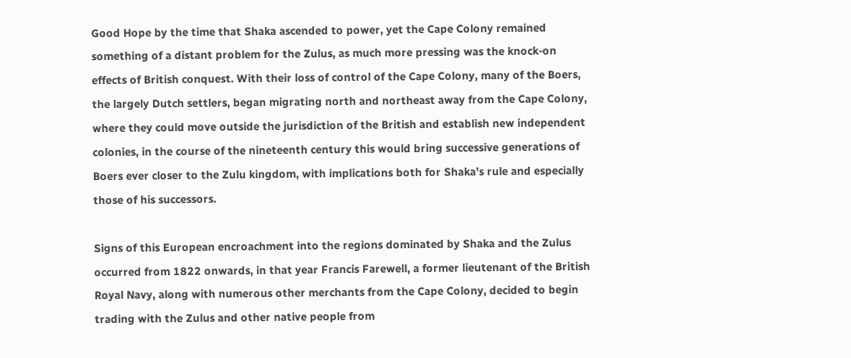Good Hope by the time that Shaka ascended to power, yet the Cape Colony remained something of a distant problem for the Zulus, as much more pressing was the knock-on effects of British conquest. With their loss of control of the Cape Colony, many of the Boers, the largely Dutch settlers, began migrating north and northeast away from the Cape Colony, where they could move outside the jurisdiction of the British and establish new independent colonies, in the course of the nineteenth century this would bring successive generations of Boers ever closer to the Zulu kingdom, with implications both for Shaka’s rule and especially those of his successors.

Signs of this European encroachment into the regions dominated by Shaka and the Zulus occurred from 1822 onwards, in that year Francis Farewell, a former lieutenant of the British Royal Navy, along with numerous other merchants from the Cape Colony, decided to begin trading with the Zulus and other native people from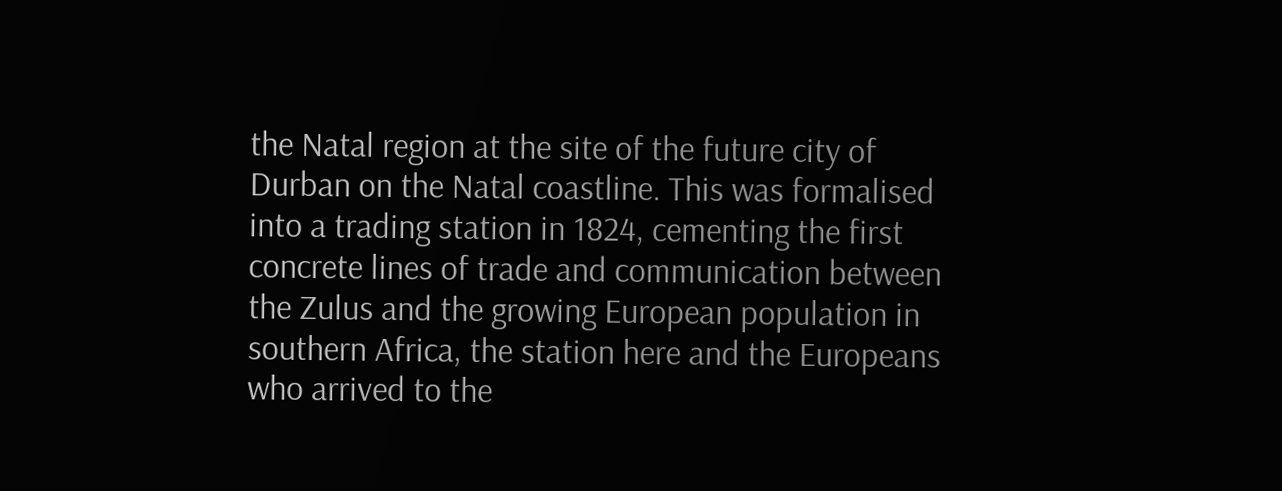the Natal region at the site of the future city of Durban on the Natal coastline. This was formalised into a trading station in 1824, cementing the first concrete lines of trade and communication between the Zulus and the growing European population in southern Africa, the station here and the Europeans who arrived to the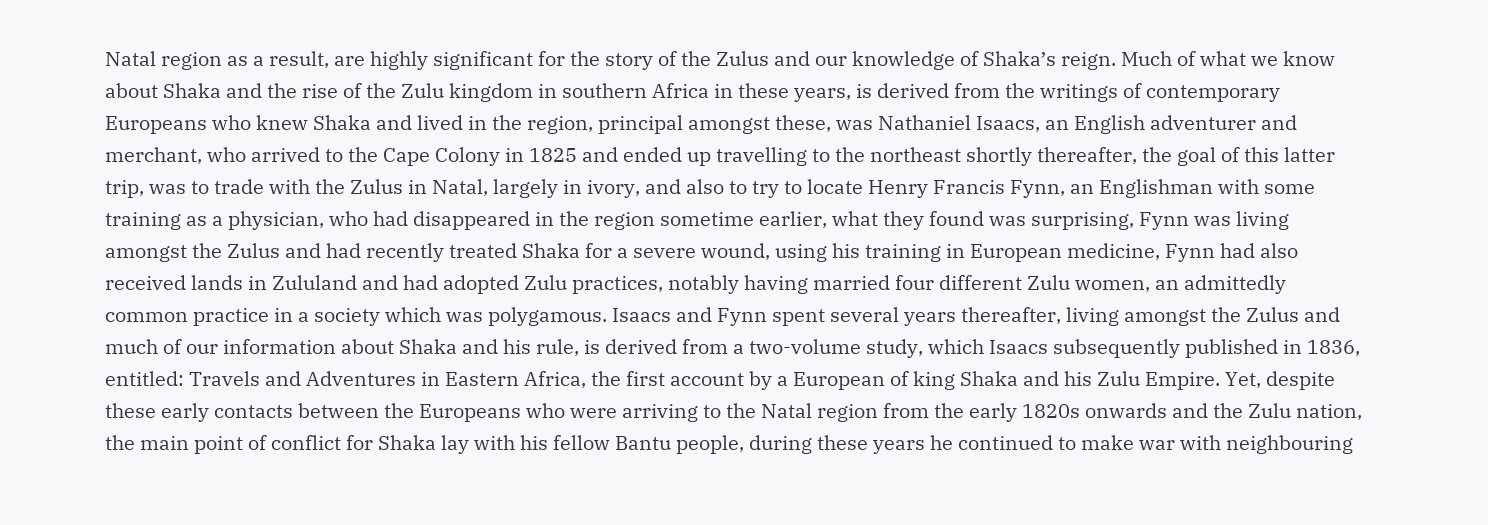Natal region as a result, are highly significant for the story of the Zulus and our knowledge of Shaka’s reign. Much of what we know about Shaka and the rise of the Zulu kingdom in southern Africa in these years, is derived from the writings of contemporary Europeans who knew Shaka and lived in the region, principal amongst these, was Nathaniel Isaacs, an English adventurer and merchant, who arrived to the Cape Colony in 1825 and ended up travelling to the northeast shortly thereafter, the goal of this latter trip, was to trade with the Zulus in Natal, largely in ivory, and also to try to locate Henry Francis Fynn, an Englishman with some training as a physician, who had disappeared in the region sometime earlier, what they found was surprising, Fynn was living amongst the Zulus and had recently treated Shaka for a severe wound, using his training in European medicine, Fynn had also received lands in Zululand and had adopted Zulu practices, notably having married four different Zulu women, an admittedly common practice in a society which was polygamous. Isaacs and Fynn spent several years thereafter, living amongst the Zulus and much of our information about Shaka and his rule, is derived from a two-volume study, which Isaacs subsequently published in 1836, entitled: Travels and Adventures in Eastern Africa, the first account by a European of king Shaka and his Zulu Empire. Yet, despite these early contacts between the Europeans who were arriving to the Natal region from the early 1820s onwards and the Zulu nation, the main point of conflict for Shaka lay with his fellow Bantu people, during these years he continued to make war with neighbouring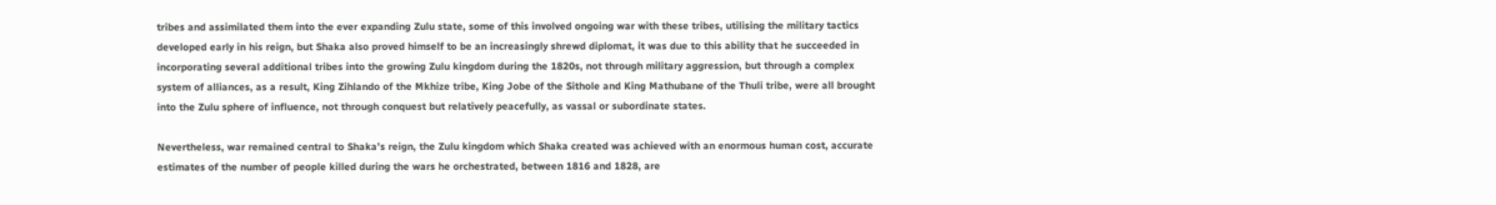tribes and assimilated them into the ever expanding Zulu state, some of this involved ongoing war with these tribes, utilising the military tactics developed early in his reign, but Shaka also proved himself to be an increasingly shrewd diplomat, it was due to this ability that he succeeded in incorporating several additional tribes into the growing Zulu kingdom during the 1820s, not through military aggression, but through a complex system of alliances, as a result, King Zihlando of the Mkhize tribe, King Jobe of the Sithole and King Mathubane of the Thuli tribe, were all brought into the Zulu sphere of influence, not through conquest but relatively peacefully, as vassal or subordinate states.

Nevertheless, war remained central to Shaka’s reign, the Zulu kingdom which Shaka created was achieved with an enormous human cost, accurate estimates of the number of people killed during the wars he orchestrated, between 1816 and 1828, are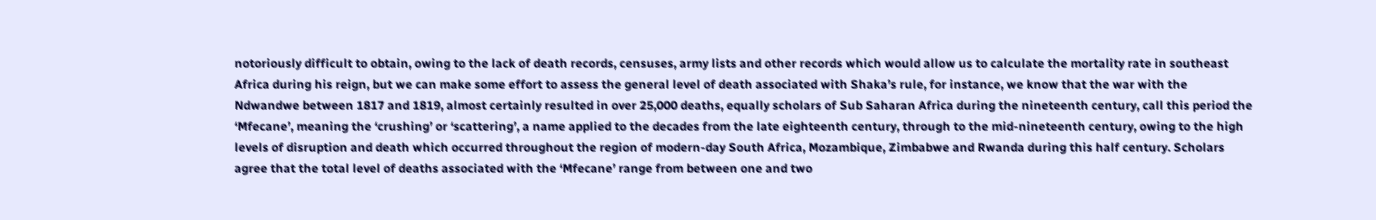notoriously difficult to obtain, owing to the lack of death records, censuses, army lists and other records which would allow us to calculate the mortality rate in southeast Africa during his reign, but we can make some effort to assess the general level of death associated with Shaka’s rule, for instance, we know that the war with the Ndwandwe between 1817 and 1819, almost certainly resulted in over 25,000 deaths, equally scholars of Sub Saharan Africa during the nineteenth century, call this period the ‘Mfecane’, meaning the ‘crushing’ or ‘scattering’, a name applied to the decades from the late eighteenth century, through to the mid-nineteenth century, owing to the high levels of disruption and death which occurred throughout the region of modern-day South Africa, Mozambique, Zimbabwe and Rwanda during this half century. Scholars agree that the total level of deaths associated with the ‘Mfecane’ range from between one and two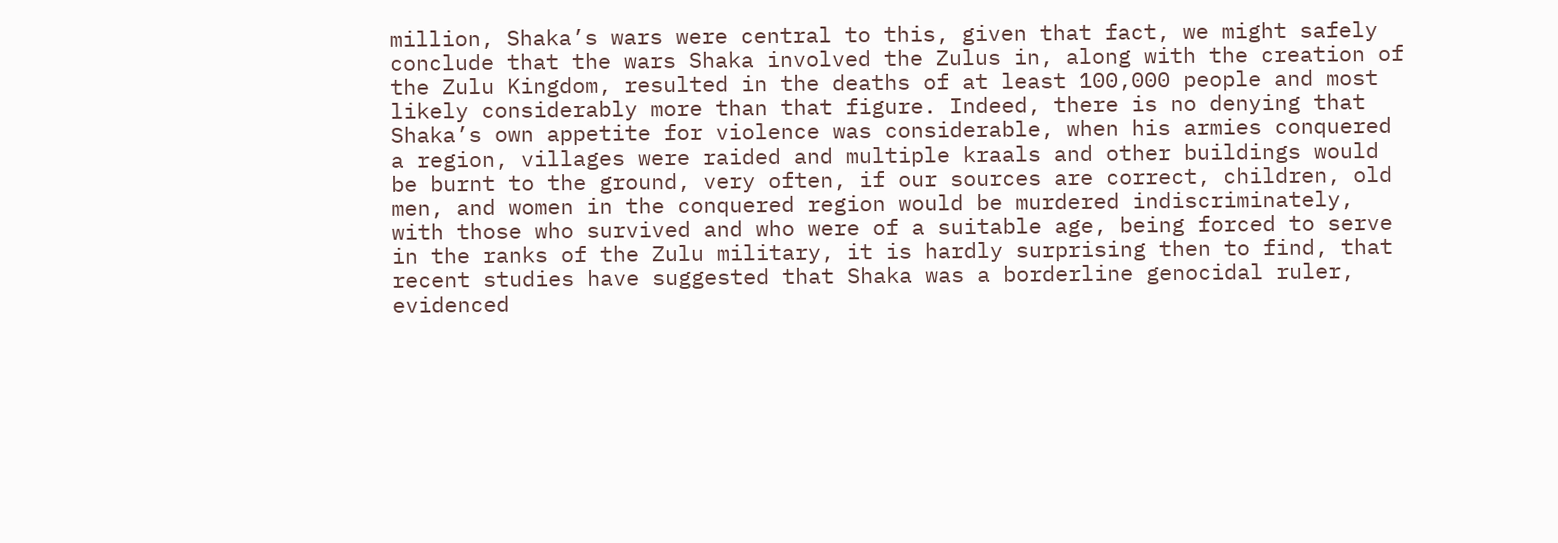million, Shaka’s wars were central to this, given that fact, we might safely conclude that the wars Shaka involved the Zulus in, along with the creation of the Zulu Kingdom, resulted in the deaths of at least 100,000 people and most likely considerably more than that figure. Indeed, there is no denying that Shaka’s own appetite for violence was considerable, when his armies conquered a region, villages were raided and multiple kraals and other buildings would be burnt to the ground, very often, if our sources are correct, children, old men, and women in the conquered region would be murdered indiscriminately, with those who survived and who were of a suitable age, being forced to serve in the ranks of the Zulu military, it is hardly surprising then to find, that recent studies have suggested that Shaka was a borderline genocidal ruler, evidenced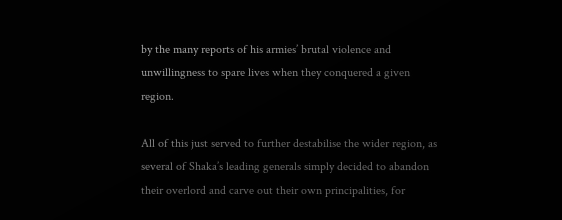by the many reports of his armies’ brutal violence and unwillingness to spare lives when they conquered a given region.

All of this just served to further destabilise the wider region, as several of Shaka’s leading generals simply decided to abandon their overlord and carve out their own principalities, for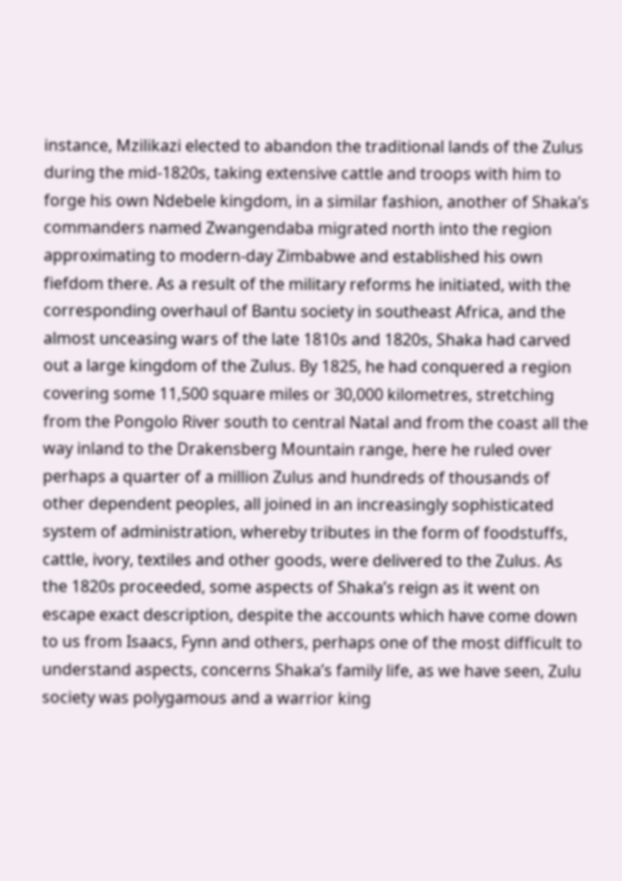instance, Mzilikazi elected to abandon the traditional lands of the Zulus during the mid-1820s, taking extensive cattle and troops with him to forge his own Ndebele kingdom, in a similar fashion, another of Shaka’s commanders named Zwangendaba migrated north into the region approximating to modern-day Zimbabwe and established his own fiefdom there. As a result of the military reforms he initiated, with the corresponding overhaul of Bantu society in southeast Africa, and the almost unceasing wars of the late 1810s and 1820s, Shaka had carved out a large kingdom of the Zulus. By 1825, he had conquered a region covering some 11,500 square miles or 30,000 kilometres, stretching from the Pongolo River south to central Natal and from the coast all the way inland to the Drakensberg Mountain range, here he ruled over perhaps a quarter of a million Zulus and hundreds of thousands of other dependent peoples, all joined in an increasingly sophisticated system of administration, whereby tributes in the form of foodstuffs, cattle, ivory, textiles and other goods, were delivered to the Zulus. As the 1820s proceeded, some aspects of Shaka’s reign as it went on escape exact description, despite the accounts which have come down to us from Isaacs, Fynn and others, perhaps one of the most difficult to understand aspects, concerns Shaka’s family life, as we have seen, Zulu society was polygamous and a warrior king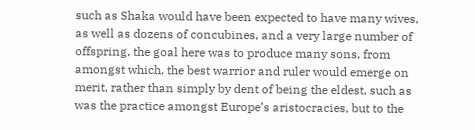such as Shaka would have been expected to have many wives, as well as dozens of concubines, and a very large number of offspring, the goal here was to produce many sons, from amongst which, the best warrior and ruler would emerge on merit, rather than simply by dent of being the eldest, such as was the practice amongst Europe’s aristocracies, but to the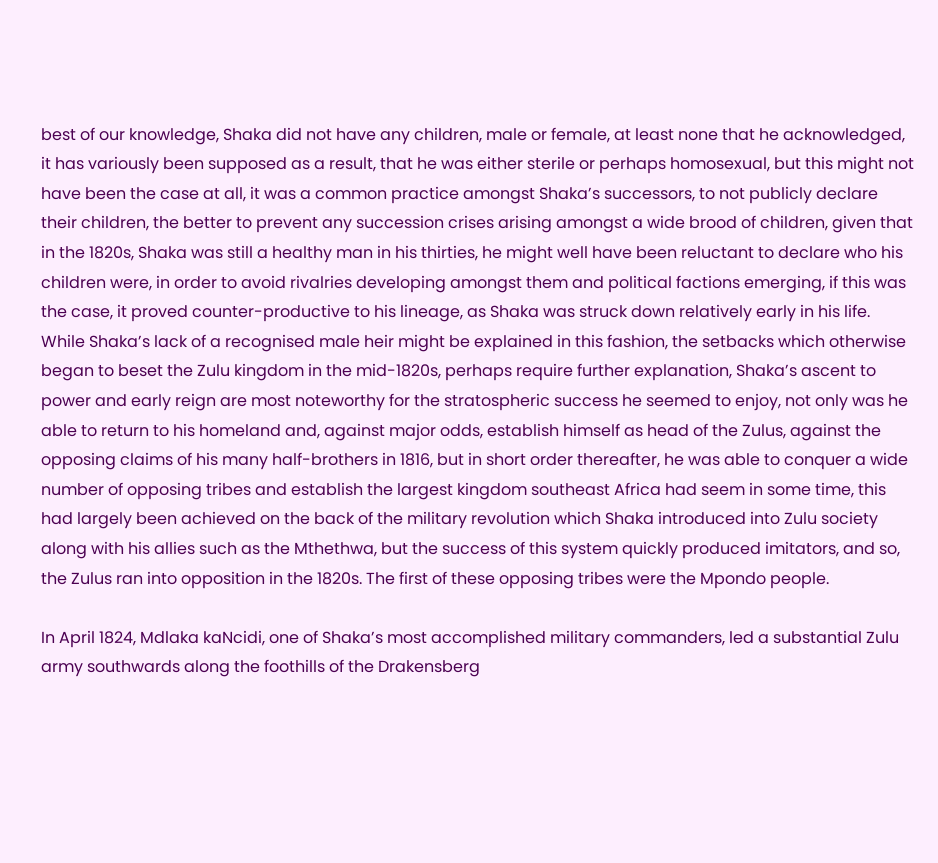best of our knowledge, Shaka did not have any children, male or female, at least none that he acknowledged, it has variously been supposed as a result, that he was either sterile or perhaps homosexual, but this might not have been the case at all, it was a common practice amongst Shaka’s successors, to not publicly declare their children, the better to prevent any succession crises arising amongst a wide brood of children, given that in the 1820s, Shaka was still a healthy man in his thirties, he might well have been reluctant to declare who his children were, in order to avoid rivalries developing amongst them and political factions emerging, if this was the case, it proved counter-productive to his lineage, as Shaka was struck down relatively early in his life. While Shaka’s lack of a recognised male heir might be explained in this fashion, the setbacks which otherwise began to beset the Zulu kingdom in the mid-1820s, perhaps require further explanation, Shaka’s ascent to power and early reign are most noteworthy for the stratospheric success he seemed to enjoy, not only was he able to return to his homeland and, against major odds, establish himself as head of the Zulus, against the opposing claims of his many half-brothers in 1816, but in short order thereafter, he was able to conquer a wide number of opposing tribes and establish the largest kingdom southeast Africa had seem in some time, this had largely been achieved on the back of the military revolution which Shaka introduced into Zulu society along with his allies such as the Mthethwa, but the success of this system quickly produced imitators, and so, the Zulus ran into opposition in the 1820s. The first of these opposing tribes were the Mpondo people.

In April 1824, Mdlaka kaNcidi, one of Shaka’s most accomplished military commanders, led a substantial Zulu army southwards along the foothills of the Drakensberg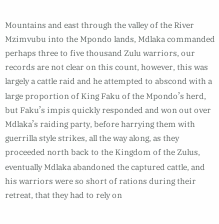Mountains and east through the valley of the River Mzimvubu into the Mpondo lands, Mdlaka commanded perhaps three to five thousand Zulu warriors, our records are not clear on this count, however, this was largely a cattle raid and he attempted to abscond with a large proportion of King Faku of the Mpondo’s herd, but Faku’s impis quickly responded and won out over Mdlaka’s raiding party, before harrying them with guerrilla style strikes, all the way along, as they proceeded north back to the Kingdom of the Zulus, eventually Mdlaka abandoned the captured cattle, and his warriors were so short of rations during their retreat, that they had to rely on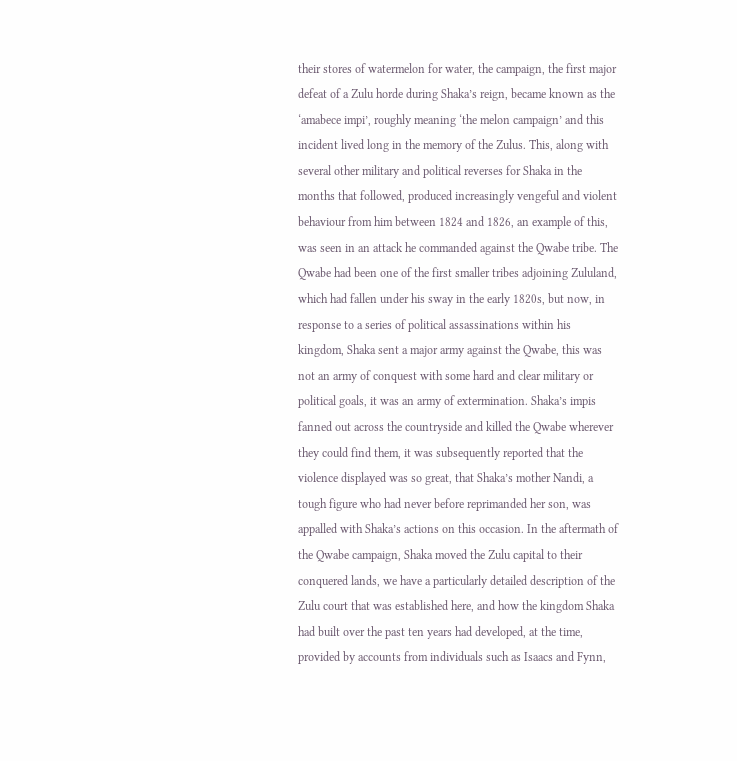their stores of watermelon for water, the campaign, the first major defeat of a Zulu horde during Shaka’s reign, became known as the ‘amabece impi’, roughly meaning ‘the melon campaign’ and this incident lived long in the memory of the Zulus. This, along with several other military and political reverses for Shaka in the months that followed, produced increasingly vengeful and violent behaviour from him between 1824 and 1826, an example of this, was seen in an attack he commanded against the Qwabe tribe. The Qwabe had been one of the first smaller tribes adjoining Zululand, which had fallen under his sway in the early 1820s, but now, in response to a series of political assassinations within his kingdom, Shaka sent a major army against the Qwabe, this was not an army of conquest with some hard and clear military or political goals, it was an army of extermination. Shaka’s impis fanned out across the countryside and killed the Qwabe wherever they could find them, it was subsequently reported that the violence displayed was so great, that Shaka’s mother Nandi, a tough figure who had never before reprimanded her son, was appalled with Shaka’s actions on this occasion. In the aftermath of the Qwabe campaign, Shaka moved the Zulu capital to their conquered lands, we have a particularly detailed description of the Zulu court that was established here, and how the kingdom Shaka had built over the past ten years had developed, at the time, provided by accounts from individuals such as Isaacs and Fynn,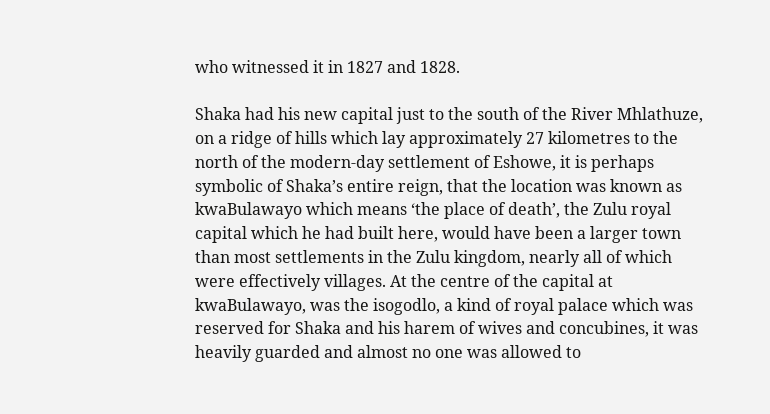who witnessed it in 1827 and 1828.

Shaka had his new capital just to the south of the River Mhlathuze, on a ridge of hills which lay approximately 27 kilometres to the north of the modern-day settlement of Eshowe, it is perhaps symbolic of Shaka’s entire reign, that the location was known as kwaBulawayo which means ‘the place of death’, the Zulu royal capital which he had built here, would have been a larger town than most settlements in the Zulu kingdom, nearly all of which were effectively villages. At the centre of the capital at kwaBulawayo, was the isogodlo, a kind of royal palace which was reserved for Shaka and his harem of wives and concubines, it was heavily guarded and almost no one was allowed to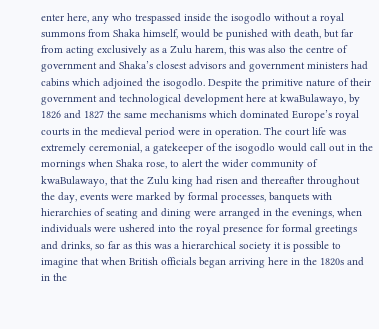enter here, any who trespassed inside the isogodlo without a royal summons from Shaka himself, would be punished with death, but far from acting exclusively as a Zulu harem, this was also the centre of government and Shaka’s closest advisors and government ministers had cabins which adjoined the isogodlo. Despite the primitive nature of their government and technological development here at kwaBulawayo, by 1826 and 1827 the same mechanisms which dominated Europe’s royal courts in the medieval period were in operation. The court life was extremely ceremonial, a gatekeeper of the isogodlo would call out in the mornings when Shaka rose, to alert the wider community of kwaBulawayo, that the Zulu king had risen and thereafter throughout the day, events were marked by formal processes, banquets with hierarchies of seating and dining were arranged in the evenings, when individuals were ushered into the royal presence for formal greetings and drinks, so far as this was a hierarchical society it is possible to imagine that when British officials began arriving here in the 1820s and in the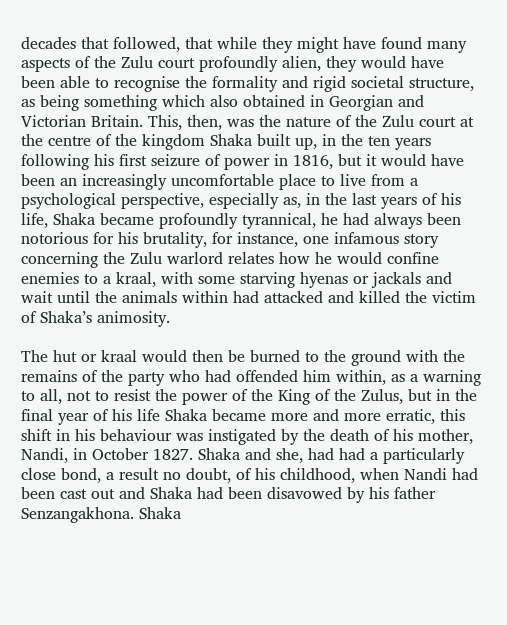decades that followed, that while they might have found many aspects of the Zulu court profoundly alien, they would have been able to recognise the formality and rigid societal structure, as being something which also obtained in Georgian and Victorian Britain. This, then, was the nature of the Zulu court at the centre of the kingdom Shaka built up, in the ten years following his first seizure of power in 1816, but it would have been an increasingly uncomfortable place to live from a psychological perspective, especially as, in the last years of his life, Shaka became profoundly tyrannical, he had always been notorious for his brutality, for instance, one infamous story concerning the Zulu warlord relates how he would confine enemies to a kraal, with some starving hyenas or jackals and wait until the animals within had attacked and killed the victim of Shaka’s animosity.

The hut or kraal would then be burned to the ground with the remains of the party who had offended him within, as a warning to all, not to resist the power of the King of the Zulus, but in the final year of his life Shaka became more and more erratic, this shift in his behaviour was instigated by the death of his mother, Nandi, in October 1827. Shaka and she, had had a particularly close bond, a result no doubt, of his childhood, when Nandi had been cast out and Shaka had been disavowed by his father Senzangakhona. Shaka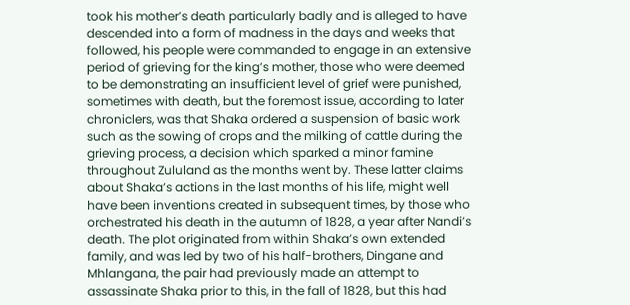took his mother’s death particularly badly and is alleged to have descended into a form of madness in the days and weeks that followed, his people were commanded to engage in an extensive period of grieving for the king’s mother, those who were deemed to be demonstrating an insufficient level of grief were punished, sometimes with death, but the foremost issue, according to later chroniclers, was that Shaka ordered a suspension of basic work such as the sowing of crops and the milking of cattle during the grieving process, a decision which sparked a minor famine throughout Zululand as the months went by. These latter claims about Shaka’s actions in the last months of his life, might well have been inventions created in subsequent times, by those who orchestrated his death in the autumn of 1828, a year after Nandi’s death. The plot originated from within Shaka’s own extended family, and was led by two of his half-brothers, Dingane and Mhlangana, the pair had previously made an attempt to assassinate Shaka prior to this, in the fall of 1828, but this had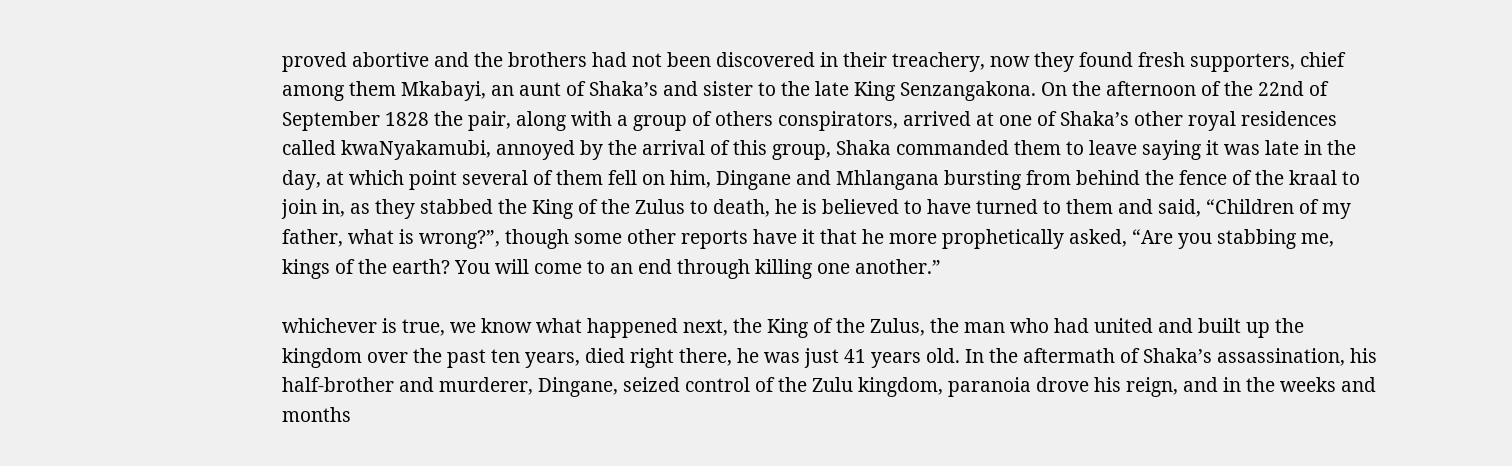proved abortive and the brothers had not been discovered in their treachery, now they found fresh supporters, chief among them Mkabayi, an aunt of Shaka’s and sister to the late King Senzangakona. On the afternoon of the 22nd of September 1828 the pair, along with a group of others conspirators, arrived at one of Shaka’s other royal residences called kwaNyakamubi, annoyed by the arrival of this group, Shaka commanded them to leave saying it was late in the day, at which point several of them fell on him, Dingane and Mhlangana bursting from behind the fence of the kraal to join in, as they stabbed the King of the Zulus to death, he is believed to have turned to them and said, “Children of my father, what is wrong?”, though some other reports have it that he more prophetically asked, “Are you stabbing me, kings of the earth? You will come to an end through killing one another.”

whichever is true, we know what happened next, the King of the Zulus, the man who had united and built up the kingdom over the past ten years, died right there, he was just 41 years old. In the aftermath of Shaka’s assassination, his half-brother and murderer, Dingane, seized control of the Zulu kingdom, paranoia drove his reign, and in the weeks and months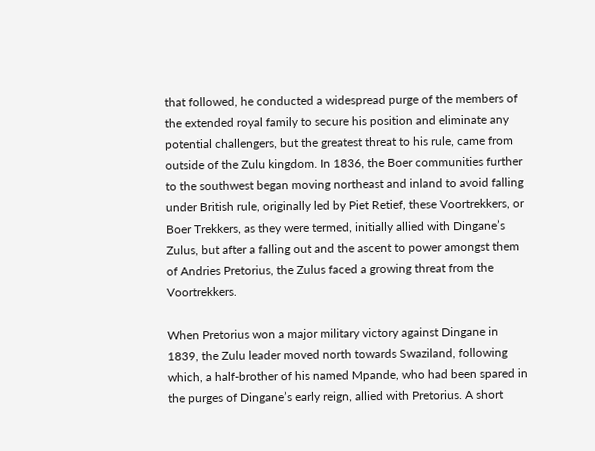that followed, he conducted a widespread purge of the members of the extended royal family to secure his position and eliminate any potential challengers, but the greatest threat to his rule, came from outside of the Zulu kingdom. In 1836, the Boer communities further to the southwest began moving northeast and inland to avoid falling under British rule, originally led by Piet Retief, these Voortrekkers, or Boer Trekkers, as they were termed, initially allied with Dingane’s Zulus, but after a falling out and the ascent to power amongst them of Andries Pretorius, the Zulus faced a growing threat from the Voortrekkers.

When Pretorius won a major military victory against Dingane in 1839, the Zulu leader moved north towards Swaziland, following which, a half-brother of his named Mpande, who had been spared in the purges of Dingane’s early reign, allied with Pretorius. A short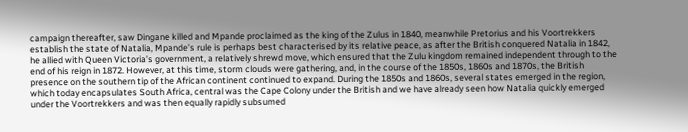campaign thereafter, saw Dingane killed and Mpande proclaimed as the king of the Zulus in 1840, meanwhile Pretorius and his Voortrekkers establish the state of Natalia, Mpande’s rule is perhaps best characterised by its relative peace, as after the British conquered Natalia in 1842, he allied with Queen Victoria’s government, a relatively shrewd move, which ensured that the Zulu kingdom remained independent through to the end of his reign in 1872. However, at this time, storm clouds were gathering, and, in the course of the 1850s, 1860s and 1870s, the British presence on the southern tip of the African continent continued to expand. During the 1850s and 1860s, several states emerged in the region, which today encapsulates South Africa, central was the Cape Colony under the British and we have already seen how Natalia quickly emerged under the Voortrekkers and was then equally rapidly subsumed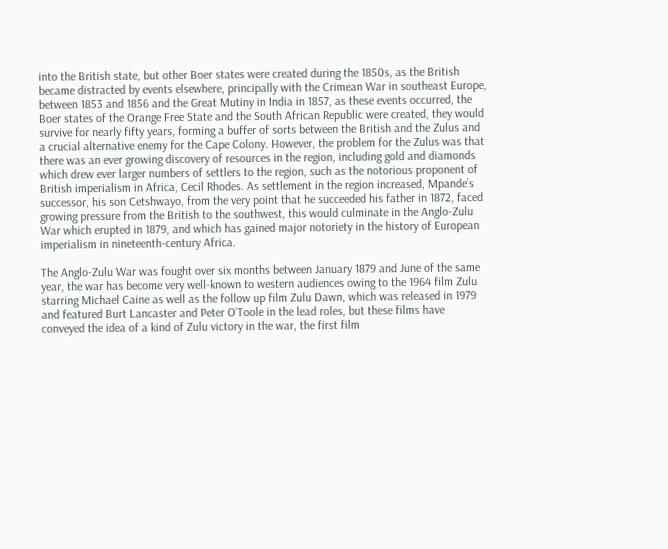into the British state, but other Boer states were created during the 1850s, as the British became distracted by events elsewhere, principally with the Crimean War in southeast Europe, between 1853 and 1856 and the Great Mutiny in India in 1857, as these events occurred, the Boer states of the Orange Free State and the South African Republic were created, they would survive for nearly fifty years, forming a buffer of sorts between the British and the Zulus and a crucial alternative enemy for the Cape Colony. However, the problem for the Zulus was that there was an ever growing discovery of resources in the region, including gold and diamonds which drew ever larger numbers of settlers to the region, such as the notorious proponent of British imperialism in Africa, Cecil Rhodes. As settlement in the region increased, Mpande’s successor, his son Cetshwayo, from the very point that he succeeded his father in 1872, faced growing pressure from the British to the southwest, this would culminate in the Anglo-Zulu War which erupted in 1879, and which has gained major notoriety in the history of European imperialism in nineteenth-century Africa.

The Anglo-Zulu War was fought over six months between January 1879 and June of the same year, the war has become very well-known to western audiences owing to the 1964 film Zulu starring Michael Caine as well as the follow up film Zulu Dawn, which was released in 1979 and featured Burt Lancaster and Peter O’Toole in the lead roles, but these films have conveyed the idea of a kind of Zulu victory in the war, the first film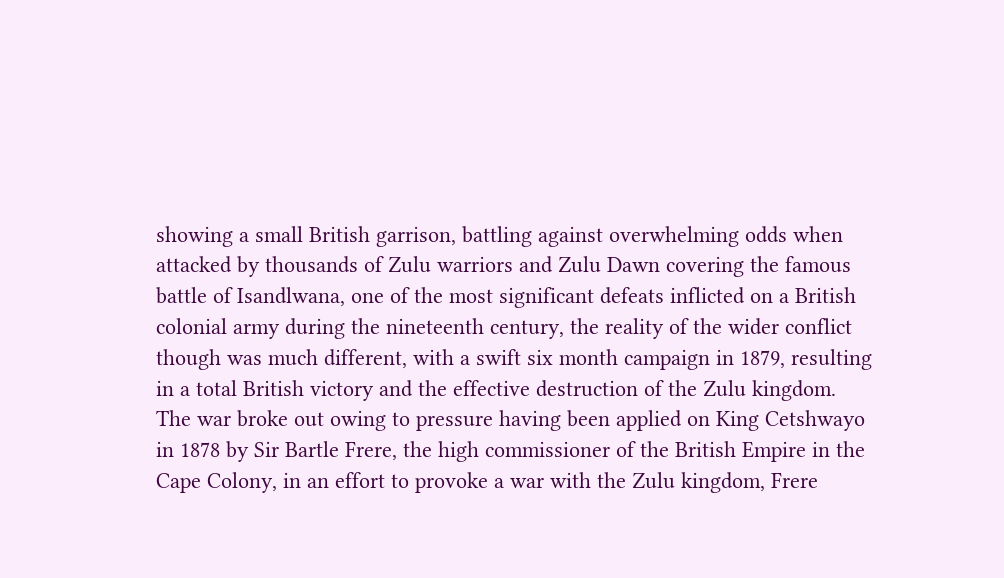showing a small British garrison, battling against overwhelming odds when attacked by thousands of Zulu warriors and Zulu Dawn covering the famous battle of Isandlwana, one of the most significant defeats inflicted on a British colonial army during the nineteenth century, the reality of the wider conflict though was much different, with a swift six month campaign in 1879, resulting in a total British victory and the effective destruction of the Zulu kingdom. The war broke out owing to pressure having been applied on King Cetshwayo in 1878 by Sir Bartle Frere, the high commissioner of the British Empire in the Cape Colony, in an effort to provoke a war with the Zulu kingdom, Frere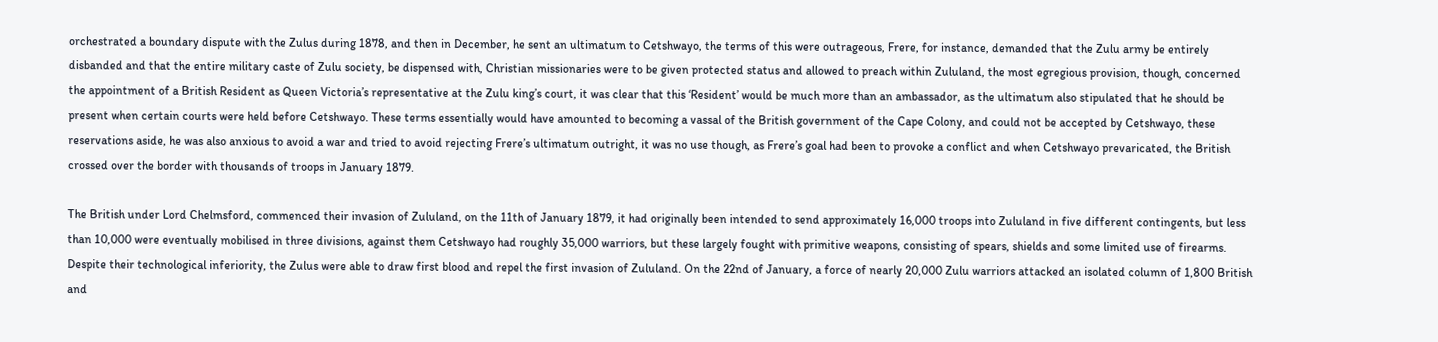orchestrated a boundary dispute with the Zulus during 1878, and then in December, he sent an ultimatum to Cetshwayo, the terms of this were outrageous, Frere, for instance, demanded that the Zulu army be entirely disbanded and that the entire military caste of Zulu society, be dispensed with, Christian missionaries were to be given protected status and allowed to preach within Zululand, the most egregious provision, though, concerned the appointment of a British Resident as Queen Victoria’s representative at the Zulu king’s court, it was clear that this ‘Resident’ would be much more than an ambassador, as the ultimatum also stipulated that he should be present when certain courts were held before Cetshwayo. These terms essentially would have amounted to becoming a vassal of the British government of the Cape Colony, and could not be accepted by Cetshwayo, these reservations aside, he was also anxious to avoid a war and tried to avoid rejecting Frere’s ultimatum outright, it was no use though, as Frere’s goal had been to provoke a conflict and when Cetshwayo prevaricated, the British crossed over the border with thousands of troops in January 1879.

The British under Lord Chelmsford, commenced their invasion of Zululand, on the 11th of January 1879, it had originally been intended to send approximately 16,000 troops into Zululand in five different contingents, but less than 10,000 were eventually mobilised in three divisions, against them Cetshwayo had roughly 35,000 warriors, but these largely fought with primitive weapons, consisting of spears, shields and some limited use of firearms. Despite their technological inferiority, the Zulus were able to draw first blood and repel the first invasion of Zululand. On the 22nd of January, a force of nearly 20,000 Zulu warriors attacked an isolated column of 1,800 British and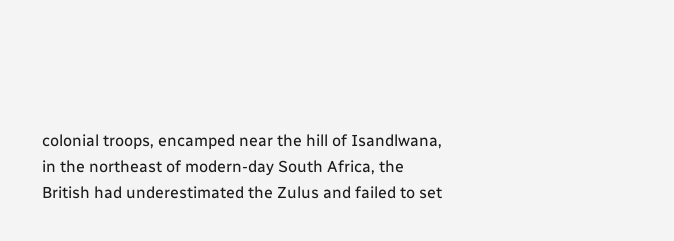colonial troops, encamped near the hill of Isandlwana, in the northeast of modern-day South Africa, the British had underestimated the Zulus and failed to set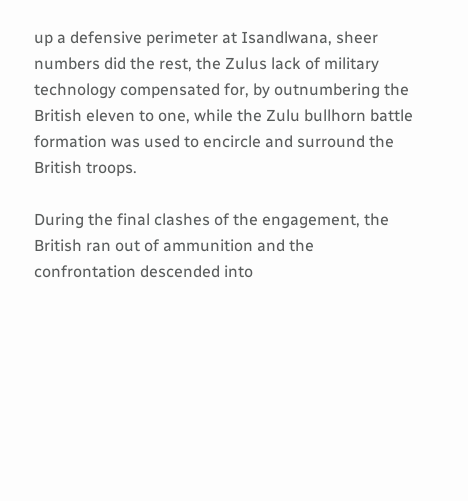up a defensive perimeter at Isandlwana, sheer numbers did the rest, the Zulus lack of military technology compensated for, by outnumbering the British eleven to one, while the Zulu bullhorn battle formation was used to encircle and surround the British troops.

During the final clashes of the engagement, the British ran out of ammunition and the confrontation descended into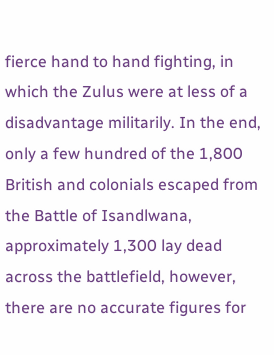fierce hand to hand fighting, in which the Zulus were at less of a disadvantage militarily. In the end, only a few hundred of the 1,800 British and colonials escaped from the Battle of Isandlwana, approximately 1,300 lay dead across the battlefield, however, there are no accurate figures for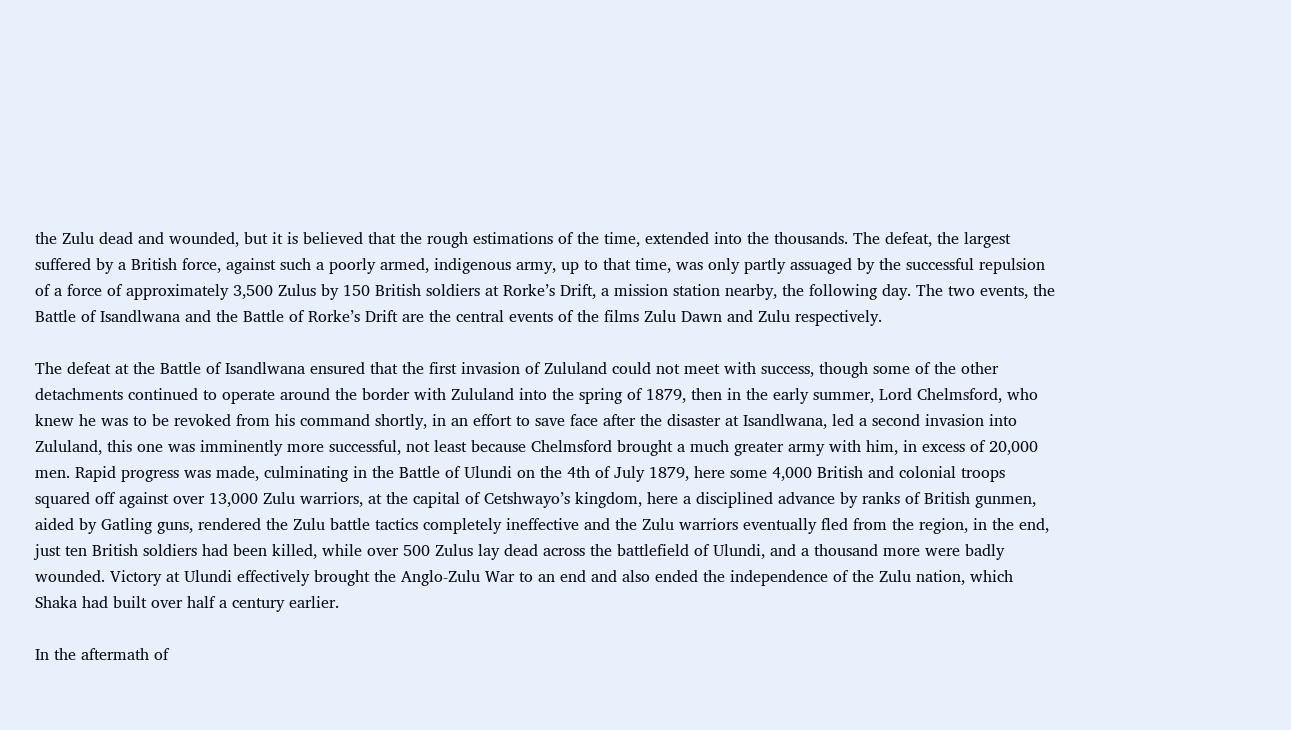the Zulu dead and wounded, but it is believed that the rough estimations of the time, extended into the thousands. The defeat, the largest suffered by a British force, against such a poorly armed, indigenous army, up to that time, was only partly assuaged by the successful repulsion of a force of approximately 3,500 Zulus by 150 British soldiers at Rorke’s Drift, a mission station nearby, the following day. The two events, the Battle of Isandlwana and the Battle of Rorke’s Drift are the central events of the films Zulu Dawn and Zulu respectively.

The defeat at the Battle of Isandlwana ensured that the first invasion of Zululand could not meet with success, though some of the other detachments continued to operate around the border with Zululand into the spring of 1879, then in the early summer, Lord Chelmsford, who knew he was to be revoked from his command shortly, in an effort to save face after the disaster at Isandlwana, led a second invasion into Zululand, this one was imminently more successful, not least because Chelmsford brought a much greater army with him, in excess of 20,000 men. Rapid progress was made, culminating in the Battle of Ulundi on the 4th of July 1879, here some 4,000 British and colonial troops squared off against over 13,000 Zulu warriors, at the capital of Cetshwayo’s kingdom, here a disciplined advance by ranks of British gunmen, aided by Gatling guns, rendered the Zulu battle tactics completely ineffective and the Zulu warriors eventually fled from the region, in the end, just ten British soldiers had been killed, while over 500 Zulus lay dead across the battlefield of Ulundi, and a thousand more were badly wounded. Victory at Ulundi effectively brought the Anglo-Zulu War to an end and also ended the independence of the Zulu nation, which Shaka had built over half a century earlier.

In the aftermath of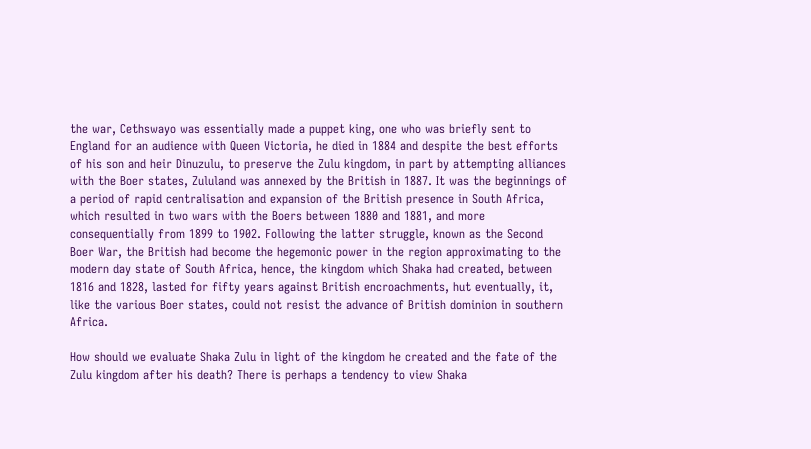the war, Cethswayo was essentially made a puppet king, one who was briefly sent to England for an audience with Queen Victoria, he died in 1884 and despite the best efforts of his son and heir Dinuzulu, to preserve the Zulu kingdom, in part by attempting alliances with the Boer states, Zululand was annexed by the British in 1887. It was the beginnings of a period of rapid centralisation and expansion of the British presence in South Africa, which resulted in two wars with the Boers between 1880 and 1881, and more consequentially from 1899 to 1902. Following the latter struggle, known as the Second Boer War, the British had become the hegemonic power in the region approximating to the modern day state of South Africa, hence, the kingdom which Shaka had created, between 1816 and 1828, lasted for fifty years against British encroachments, hut eventually, it, like the various Boer states, could not resist the advance of British dominion in southern Africa.

How should we evaluate Shaka Zulu in light of the kingdom he created and the fate of the Zulu kingdom after his death? There is perhaps a tendency to view Shaka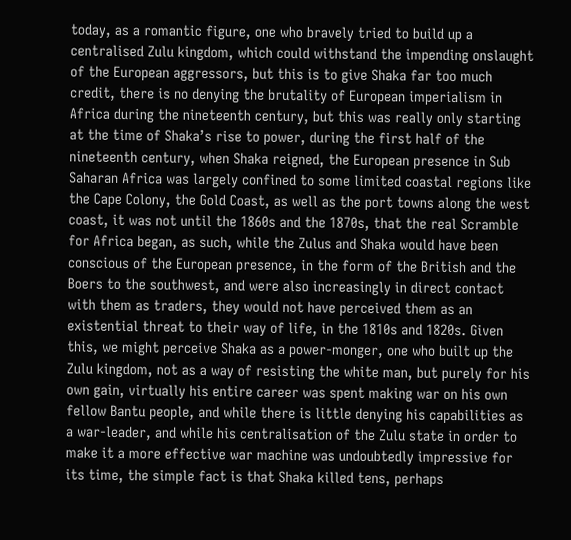today, as a romantic figure, one who bravely tried to build up a centralised Zulu kingdom, which could withstand the impending onslaught of the European aggressors, but this is to give Shaka far too much credit, there is no denying the brutality of European imperialism in Africa during the nineteenth century, but this was really only starting at the time of Shaka’s rise to power, during the first half of the nineteenth century, when Shaka reigned, the European presence in Sub Saharan Africa was largely confined to some limited coastal regions like the Cape Colony, the Gold Coast, as well as the port towns along the west coast, it was not until the 1860s and the 1870s, that the real Scramble for Africa began, as such, while the Zulus and Shaka would have been conscious of the European presence, in the form of the British and the Boers to the southwest, and were also increasingly in direct contact with them as traders, they would not have perceived them as an existential threat to their way of life, in the 1810s and 1820s. Given this, we might perceive Shaka as a power-monger, one who built up the Zulu kingdom, not as a way of resisting the white man, but purely for his own gain, virtually his entire career was spent making war on his own fellow Bantu people, and while there is little denying his capabilities as a war-leader, and while his centralisation of the Zulu state in order to make it a more effective war machine was undoubtedly impressive for its time, the simple fact is that Shaka killed tens, perhaps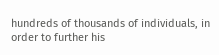hundreds of thousands of individuals, in order to further his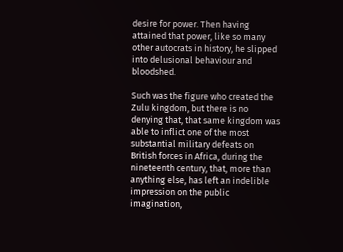desire for power. Then having attained that power, like so many other autocrats in history, he slipped into delusional behaviour and bloodshed.

Such was the figure who created the Zulu kingdom, but there is no denying that, that same kingdom was able to inflict one of the most substantial military defeats on British forces in Africa, during the nineteenth century, that, more than anything else, has left an indelible impression on the public imagination,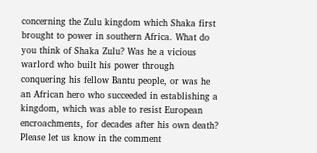concerning the Zulu kingdom which Shaka first brought to power in southern Africa. What do you think of Shaka Zulu? Was he a vicious warlord who built his power through conquering his fellow Bantu people, or was he an African hero who succeeded in establishing a kingdom, which was able to resist European encroachments, for decades after his own death? Please let us know in the comment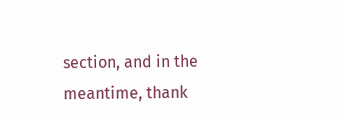section, and in the meantime, thank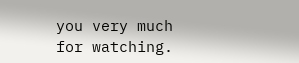you very much for watching.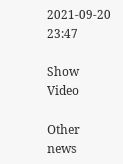2021-09-20 23:47

Show Video

Other news